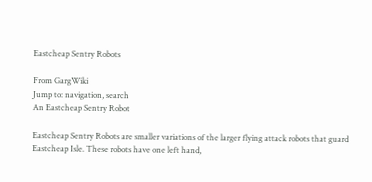Eastcheap Sentry Robots

From GargWiki
Jump to: navigation, search
An Eastcheap Sentry Robot

Eastcheap Sentry Robots are smaller variations of the larger flying attack robots that guard Eastcheap Isle. These robots have one left hand,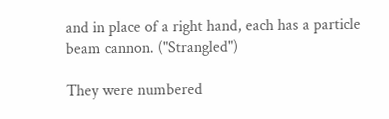and in place of a right hand, each has a particle beam cannon. ("Strangled")

They were numbered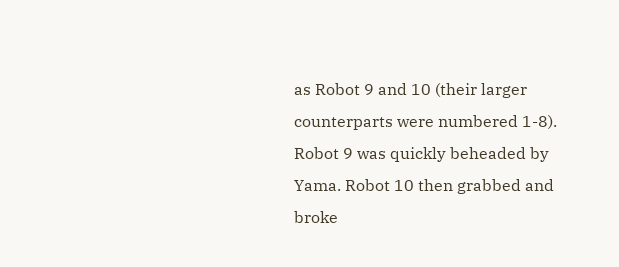as Robot 9 and 10 (their larger counterparts were numbered 1-8). Robot 9 was quickly beheaded by Yama. Robot 10 then grabbed and broke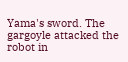Yama's sword. The gargoyle attacked the robot in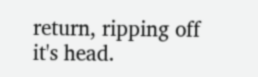return, ripping off it's head.